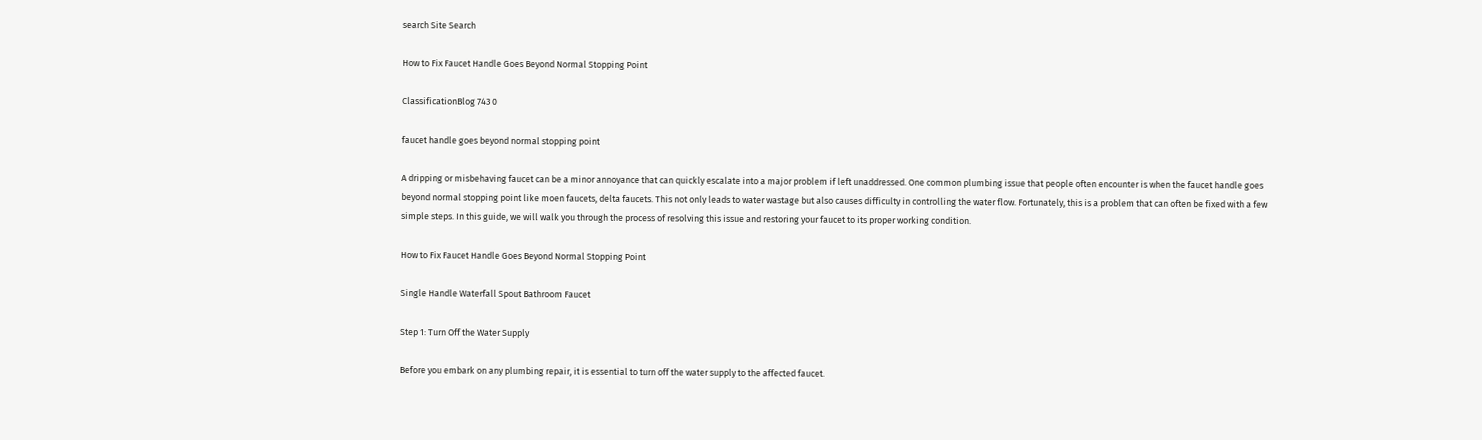search Site Search

How to Fix Faucet Handle Goes Beyond Normal Stopping Point

ClassificationBlog 743 0

faucet handle goes beyond normal stopping point

A dripping or misbehaving faucet can be a minor annoyance that can quickly escalate into a major problem if left unaddressed. One common plumbing issue that people often encounter is when the faucet handle goes beyond normal stopping point like moen faucets, delta faucets. This not only leads to water wastage but also causes difficulty in controlling the water flow. Fortunately, this is a problem that can often be fixed with a few simple steps. In this guide, we will walk you through the process of resolving this issue and restoring your faucet to its proper working condition.

How to Fix Faucet Handle Goes Beyond Normal Stopping Point

Single Handle Waterfall Spout Bathroom Faucet

Step 1: Turn Off the Water Supply

Before you embark on any plumbing repair, it is essential to turn off the water supply to the affected faucet.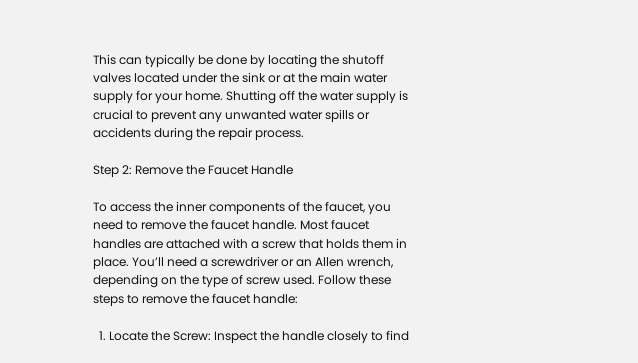This can typically be done by locating the shutoff valves located under the sink or at the main water supply for your home. Shutting off the water supply is crucial to prevent any unwanted water spills or accidents during the repair process.

Step 2: Remove the Faucet Handle

To access the inner components of the faucet, you need to remove the faucet handle. Most faucet handles are attached with a screw that holds them in place. You’ll need a screwdriver or an Allen wrench, depending on the type of screw used. Follow these steps to remove the faucet handle:

  1. Locate the Screw: Inspect the handle closely to find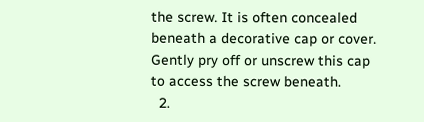the screw. It is often concealed beneath a decorative cap or cover. Gently pry off or unscrew this cap to access the screw beneath.
  2.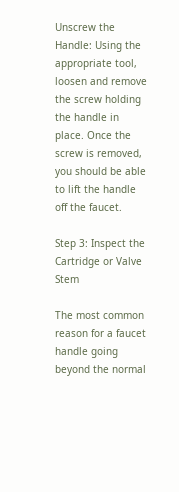Unscrew the Handle: Using the appropriate tool, loosen and remove the screw holding the handle in place. Once the screw is removed, you should be able to lift the handle off the faucet.

Step 3: Inspect the Cartridge or Valve Stem

The most common reason for a faucet handle going beyond the normal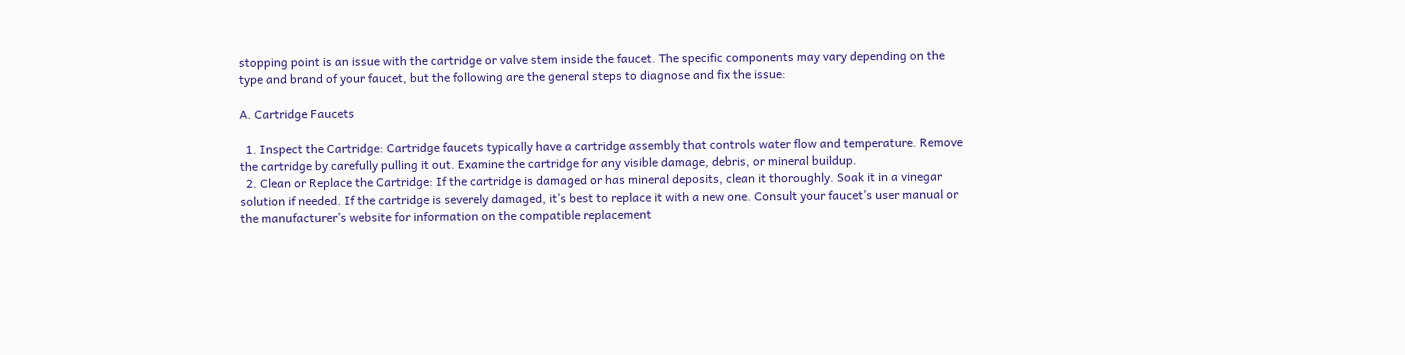stopping point is an issue with the cartridge or valve stem inside the faucet. The specific components may vary depending on the type and brand of your faucet, but the following are the general steps to diagnose and fix the issue:

A. Cartridge Faucets

  1. Inspect the Cartridge: Cartridge faucets typically have a cartridge assembly that controls water flow and temperature. Remove the cartridge by carefully pulling it out. Examine the cartridge for any visible damage, debris, or mineral buildup.
  2. Clean or Replace the Cartridge: If the cartridge is damaged or has mineral deposits, clean it thoroughly. Soak it in a vinegar solution if needed. If the cartridge is severely damaged, it’s best to replace it with a new one. Consult your faucet’s user manual or the manufacturer’s website for information on the compatible replacement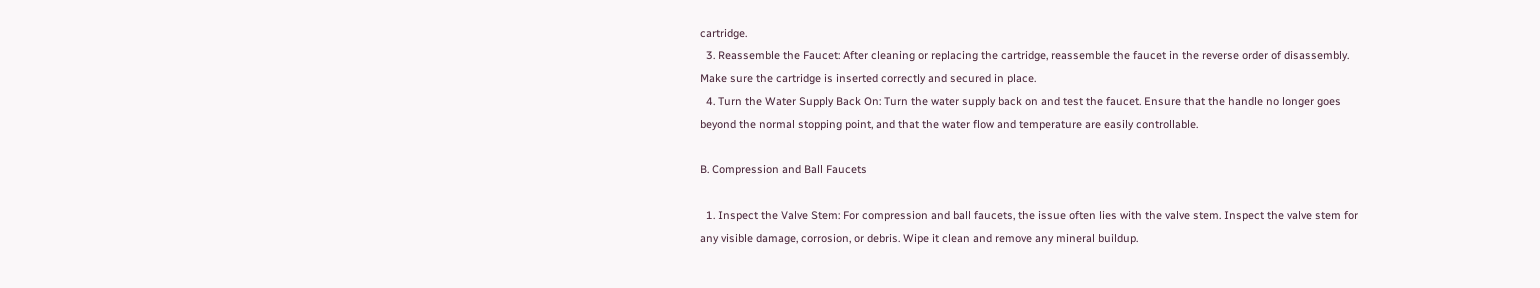cartridge.
  3. Reassemble the Faucet: After cleaning or replacing the cartridge, reassemble the faucet in the reverse order of disassembly. Make sure the cartridge is inserted correctly and secured in place.
  4. Turn the Water Supply Back On: Turn the water supply back on and test the faucet. Ensure that the handle no longer goes beyond the normal stopping point, and that the water flow and temperature are easily controllable.

B. Compression and Ball Faucets

  1. Inspect the Valve Stem: For compression and ball faucets, the issue often lies with the valve stem. Inspect the valve stem for any visible damage, corrosion, or debris. Wipe it clean and remove any mineral buildup.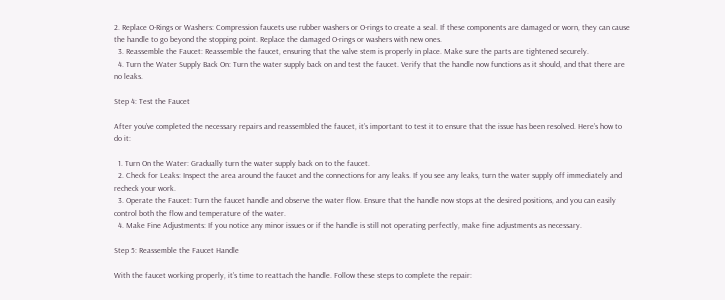2. Replace O-Rings or Washers: Compression faucets use rubber washers or O-rings to create a seal. If these components are damaged or worn, they can cause the handle to go beyond the stopping point. Replace the damaged O-rings or washers with new ones.
  3. Reassemble the Faucet: Reassemble the faucet, ensuring that the valve stem is properly in place. Make sure the parts are tightened securely.
  4. Turn the Water Supply Back On: Turn the water supply back on and test the faucet. Verify that the handle now functions as it should, and that there are no leaks.

Step 4: Test the Faucet

After you’ve completed the necessary repairs and reassembled the faucet, it’s important to test it to ensure that the issue has been resolved. Here’s how to do it:

  1. Turn On the Water: Gradually turn the water supply back on to the faucet.
  2. Check for Leaks: Inspect the area around the faucet and the connections for any leaks. If you see any leaks, turn the water supply off immediately and recheck your work.
  3. Operate the Faucet: Turn the faucet handle and observe the water flow. Ensure that the handle now stops at the desired positions, and you can easily control both the flow and temperature of the water.
  4. Make Fine Adjustments: If you notice any minor issues or if the handle is still not operating perfectly, make fine adjustments as necessary.

Step 5: Reassemble the Faucet Handle

With the faucet working properly, it’s time to reattach the handle. Follow these steps to complete the repair: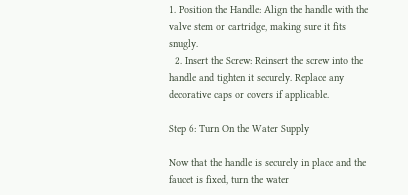1. Position the Handle: Align the handle with the valve stem or cartridge, making sure it fits snugly.
  2. Insert the Screw: Reinsert the screw into the handle and tighten it securely. Replace any decorative caps or covers if applicable.

Step 6: Turn On the Water Supply

Now that the handle is securely in place and the faucet is fixed, turn the water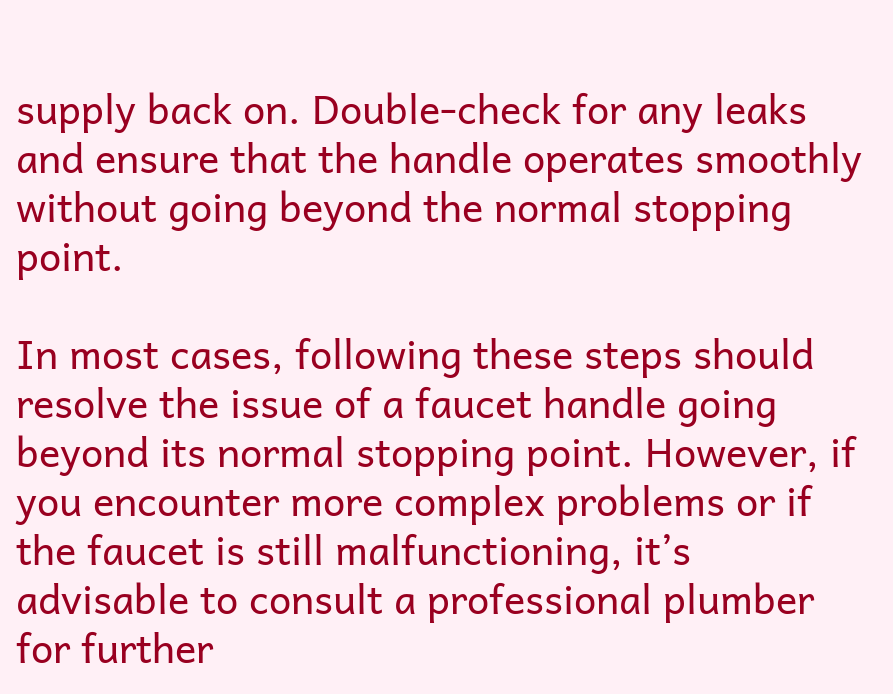supply back on. Double-check for any leaks and ensure that the handle operates smoothly without going beyond the normal stopping point.

In most cases, following these steps should resolve the issue of a faucet handle going beyond its normal stopping point. However, if you encounter more complex problems or if the faucet is still malfunctioning, it’s advisable to consult a professional plumber for further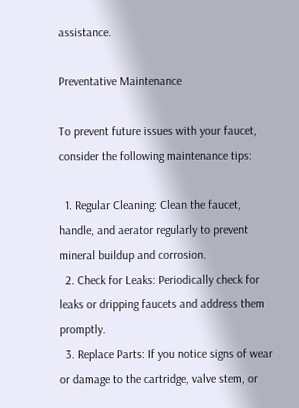assistance.

Preventative Maintenance

To prevent future issues with your faucet, consider the following maintenance tips:

  1. Regular Cleaning: Clean the faucet, handle, and aerator regularly to prevent mineral buildup and corrosion.
  2. Check for Leaks: Periodically check for leaks or dripping faucets and address them promptly.
  3. Replace Parts: If you notice signs of wear or damage to the cartridge, valve stem, or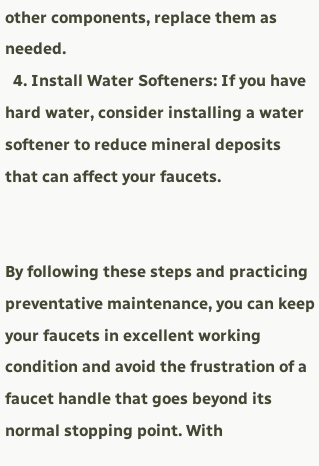other components, replace them as needed.
  4. Install Water Softeners: If you have hard water, consider installing a water softener to reduce mineral deposits that can affect your faucets.


By following these steps and practicing preventative maintenance, you can keep your faucets in excellent working condition and avoid the frustration of a faucet handle that goes beyond its normal stopping point. With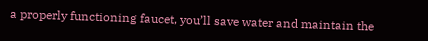a properly functioning faucet, you’ll save water and maintain the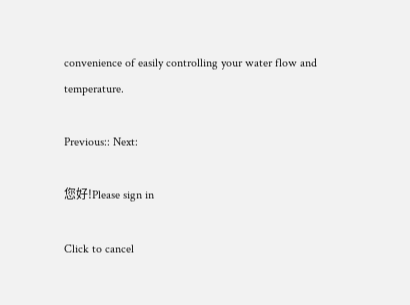convenience of easily controlling your water flow and temperature.

Previous:: Next:

您好!Please sign in

Click to cancel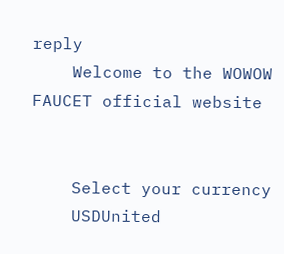reply
    Welcome to the WOWOW FAUCET official website


    Select your currency
    USDUnited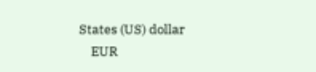States (US) dollar
    EUR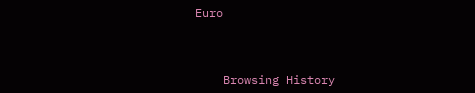Euro



    Browsing History